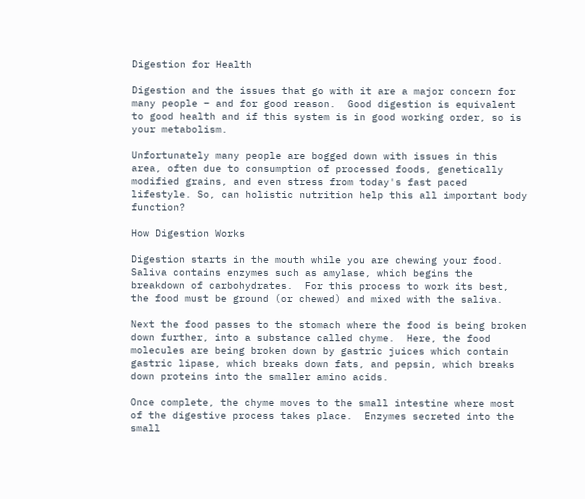Digestion for Health

Digestion and the issues that go with it are a major concern for many people – and for good reason.  Good digestion is equivalent to good health and if this system is in good working order, so is your metabolism.

Unfortunately many people are bogged down with issues in this area, often due to consumption of processed foods, genetically modified grains, and even stress from today's fast paced lifestyle. So, can holistic nutrition help this all important body function?

How Digestion Works

Digestion starts in the mouth while you are chewing your food.  Saliva contains enzymes such as amylase, which begins the breakdown of carbohydrates.  For this process to work its best, the food must be ground (or chewed) and mixed with the saliva.

Next the food passes to the stomach where the food is being broken down further, into a substance called chyme.  Here, the food molecules are being broken down by gastric juices which contain gastric lipase, which breaks down fats, and pepsin, which breaks down proteins into the smaller amino acids.

Once complete, the chyme moves to the small intestine where most of the digestive process takes place.  Enzymes secreted into the small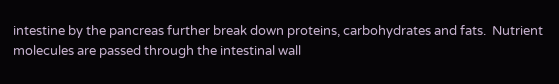intestine by the pancreas further break down proteins, carbohydrates and fats.  Nutrient molecules are passed through the intestinal wall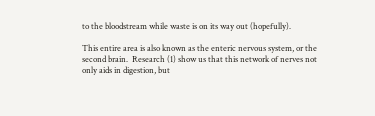to the bloodstream while waste is on its way out (hopefully).

This entire area is also known as the enteric nervous system, or the second brain.  Research (1) show us that this network of nerves not only aids in digestion, but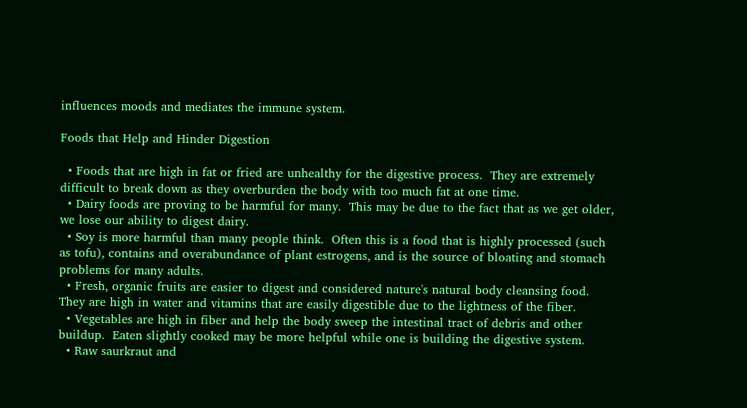influences moods and mediates the immune system.

Foods that Help and Hinder Digestion

  • Foods that are high in fat or fried are unhealthy for the digestive process.  They are extremely difficult to break down as they overburden the body with too much fat at one time.
  • Dairy foods are proving to be harmful for many.  This may be due to the fact that as we get older, we lose our ability to digest dairy.
  • Soy is more harmful than many people think.  Often this is a food that is highly processed (such as tofu), contains and overabundance of plant estrogens, and is the source of bloating and stomach problems for many adults.
  • Fresh, organic fruits are easier to digest and considered nature's natural body cleansing food.  They are high in water and vitamins that are easily digestible due to the lightness of the fiber.
  • Vegetables are high in fiber and help the body sweep the intestinal tract of debris and other buildup.  Eaten slightly cooked may be more helpful while one is building the digestive system.
  • Raw saurkraut and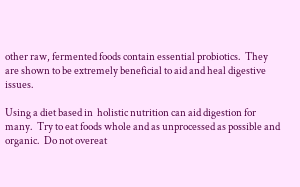other raw, fermented foods contain essential probiotics.  They are shown to be extremely beneficial to aid and heal digestive issues.

Using a diet based in  holistic nutrition can aid digestion for many.  Try to eat foods whole and as unprocessed as possible and organic.  Do not overeat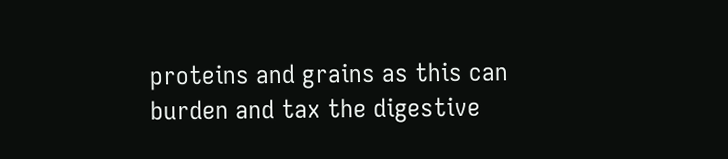proteins and grains as this can burden and tax the digestive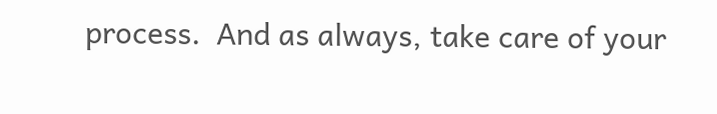process.  And as always, take care of your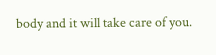body and it will take care of you.